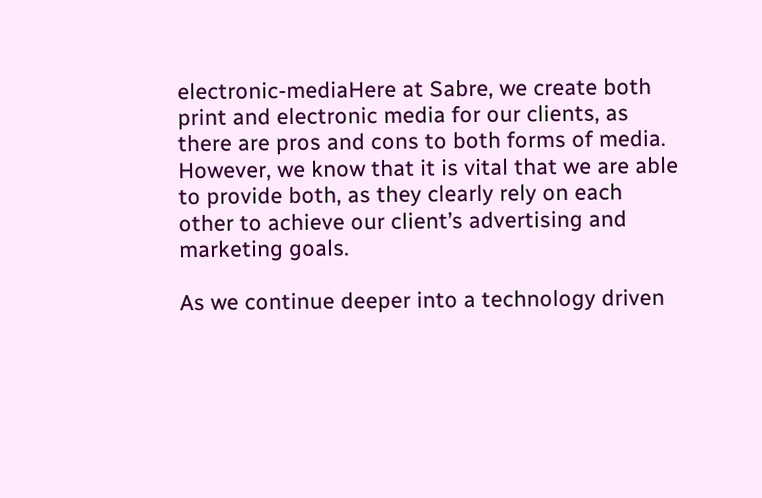electronic-mediaHere at Sabre, we create both print and electronic media for our clients, as there are pros and cons to both forms of media. However, we know that it is vital that we are able to provide both, as they clearly rely on each other to achieve our client’s advertising and marketing goals.

As we continue deeper into a technology driven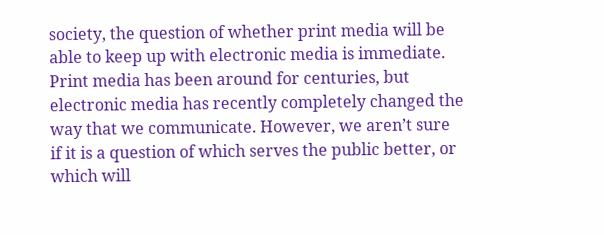society, the question of whether print media will be able to keep up with electronic media is immediate. Print media has been around for centuries, but electronic media has recently completely changed the way that we communicate. However, we aren’t sure if it is a question of which serves the public better, or which will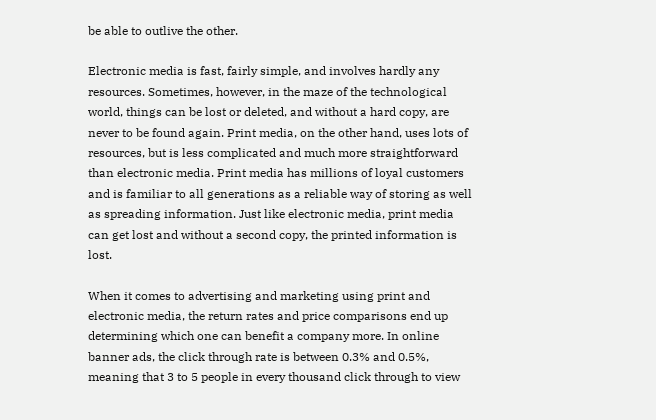be able to outlive the other.

Electronic media is fast, fairly simple, and involves hardly any resources. Sometimes, however, in the maze of the technological world, things can be lost or deleted, and without a hard copy, are never to be found again. Print media, on the other hand, uses lots of resources, but is less complicated and much more straightforward than electronic media. Print media has millions of loyal customers and is familiar to all generations as a reliable way of storing as well as spreading information. Just like electronic media, print media can get lost and without a second copy, the printed information is lost.

When it comes to advertising and marketing using print and electronic media, the return rates and price comparisons end up determining which one can benefit a company more. In online banner ads, the click through rate is between 0.3% and 0.5%, meaning that 3 to 5 people in every thousand click through to view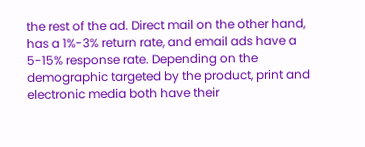the rest of the ad. Direct mail on the other hand, has a 1%-3% return rate, and email ads have a 5-15% response rate. Depending on the demographic targeted by the product, print and electronic media both have their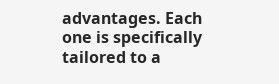advantages. Each one is specifically tailored to a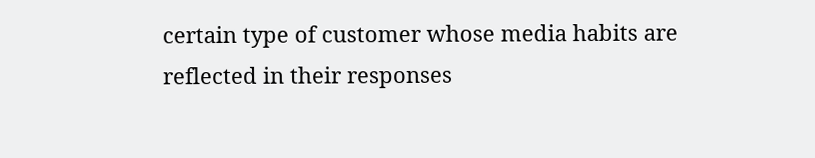certain type of customer whose media habits are reflected in their responses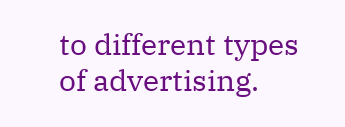to different types of advertising.